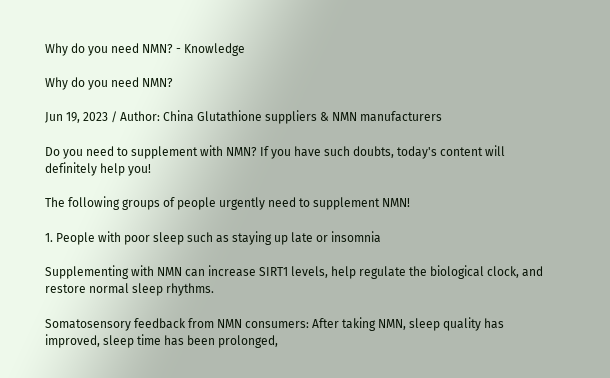Why do you need NMN? - Knowledge

Why do you need NMN?

Jun 19, 2023 / Author: China Glutathione suppliers & NMN manufacturers

Do you need to supplement with NMN? If you have such doubts, today's content will definitely help you!

The following groups of people urgently need to supplement NMN!

1. People with poor sleep such as staying up late or insomnia

Supplementing with NMN can increase SIRT1 levels, help regulate the biological clock, and restore normal sleep rhythms.

Somatosensory feedback from NMN consumers: After taking NMN, sleep quality has improved, sleep time has been prolonged,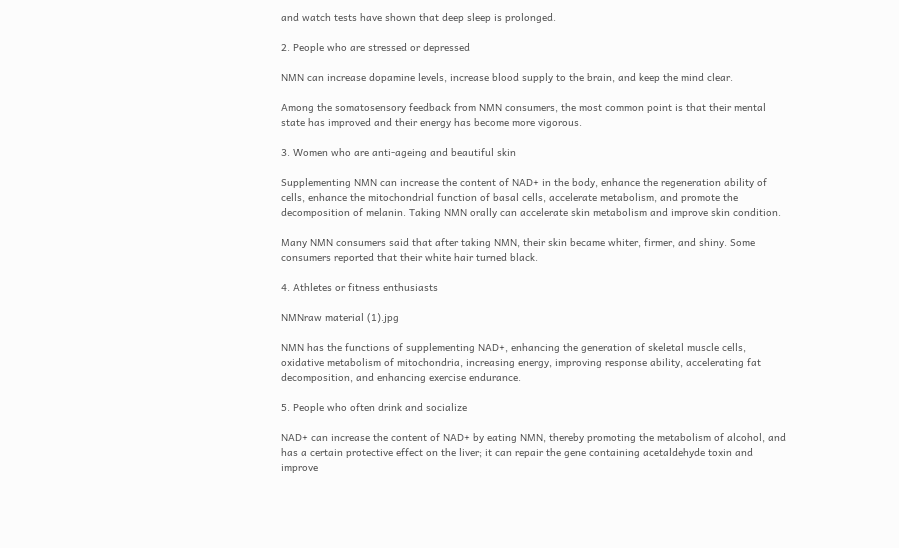and watch tests have shown that deep sleep is prolonged.

2. People who are stressed or depressed

NMN can increase dopamine levels, increase blood supply to the brain, and keep the mind clear.

Among the somatosensory feedback from NMN consumers, the most common point is that their mental state has improved and their energy has become more vigorous.

3. Women who are anti-ageing and beautiful skin

Supplementing NMN can increase the content of NAD+ in the body, enhance the regeneration ability of cells, enhance the mitochondrial function of basal cells, accelerate metabolism, and promote the decomposition of melanin. Taking NMN orally can accelerate skin metabolism and improve skin condition.

Many NMN consumers said that after taking NMN, their skin became whiter, firmer, and shiny. Some consumers reported that their white hair turned black.

4. Athletes or fitness enthusiasts

NMNraw material (1).jpg

NMN has the functions of supplementing NAD+, enhancing the generation of skeletal muscle cells, oxidative metabolism of mitochondria, increasing energy, improving response ability, accelerating fat decomposition, and enhancing exercise endurance.

5. People who often drink and socialize

NAD+ can increase the content of NAD+ by eating NMN, thereby promoting the metabolism of alcohol, and has a certain protective effect on the liver; it can repair the gene containing acetaldehyde toxin and improve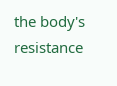the body's resistance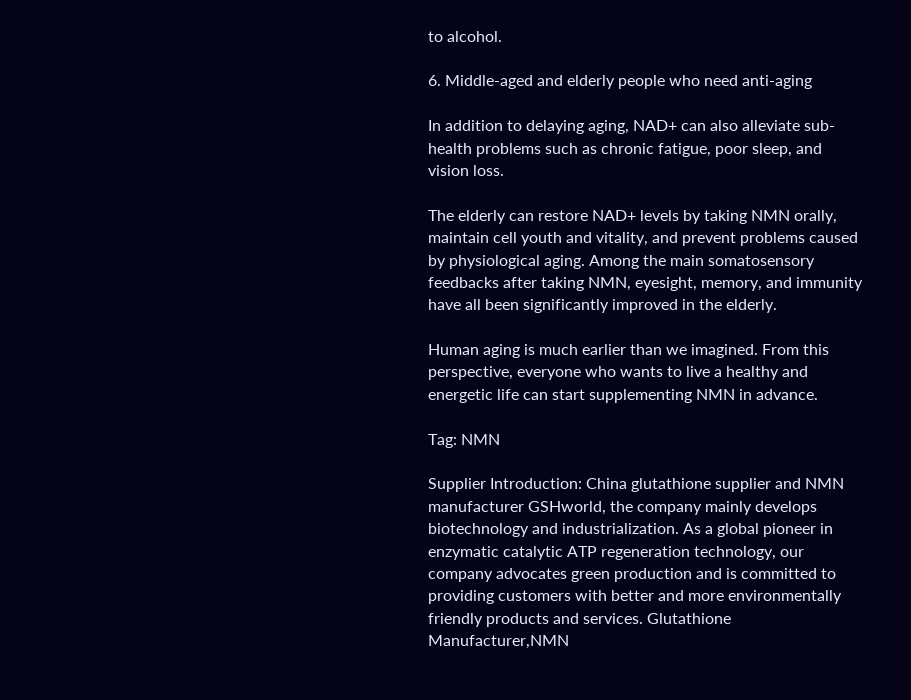to alcohol.

6. Middle-aged and elderly people who need anti-aging

In addition to delaying aging, NAD+ can also alleviate sub-health problems such as chronic fatigue, poor sleep, and vision loss.

The elderly can restore NAD+ levels by taking NMN orally, maintain cell youth and vitality, and prevent problems caused by physiological aging. Among the main somatosensory feedbacks after taking NMN, eyesight, memory, and immunity have all been significantly improved in the elderly.

Human aging is much earlier than we imagined. From this perspective, everyone who wants to live a healthy and energetic life can start supplementing NMN in advance.

Tag: NMN

Supplier Introduction: China glutathione supplier and NMN manufacturer GSHworld, the company mainly develops biotechnology and industrialization. As a global pioneer in enzymatic catalytic ATP regeneration technology, our company advocates green production and is committed to providing customers with better and more environmentally friendly products and services. Glutathione Manufacturer,NMN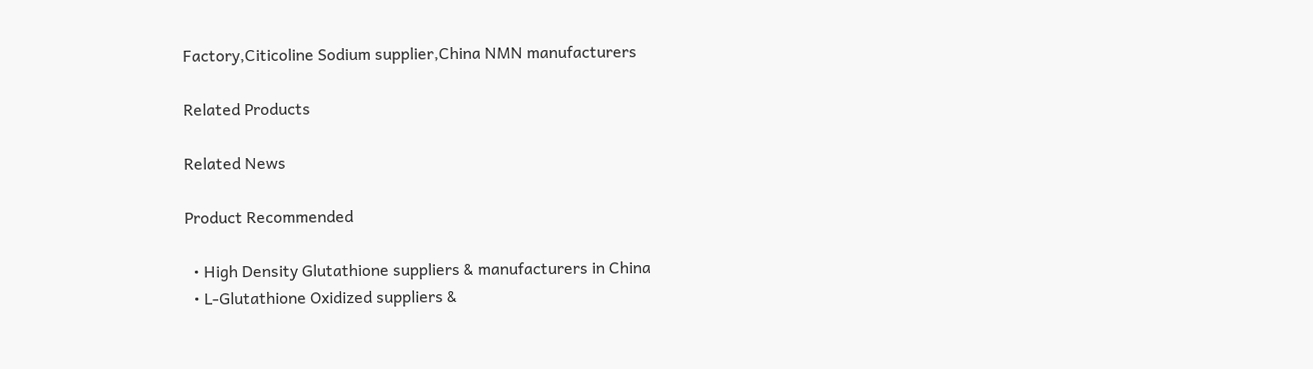Factory,Citicoline Sodium supplier,China NMN manufacturers

Related Products

Related News

Product Recommended

  • High Density Glutathione suppliers & manufacturers in China
  • L-Glutathione Oxidized suppliers &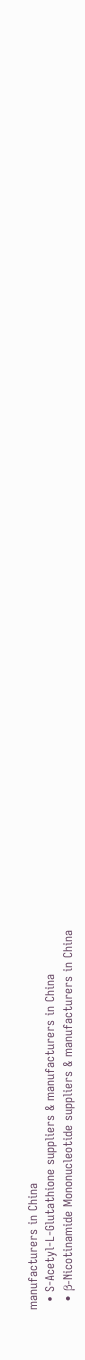manufacturers in China
  • S-Acetyl-L-Glutathione suppliers & manufacturers in China
  • β-Nicotinamide Mononucleotide suppliers & manufacturers in China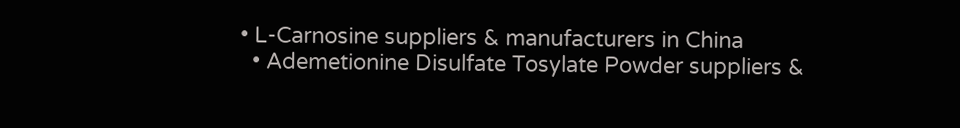• L-Carnosine suppliers & manufacturers in China
  • Ademetionine Disulfate Tosylate Powder suppliers &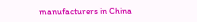manufacturers in China